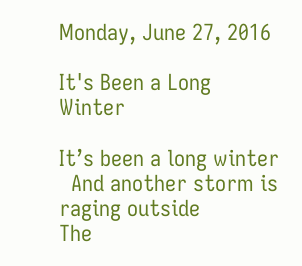Monday, June 27, 2016

It's Been a Long Winter

It’s been a long winter
  And another storm is raging outside
The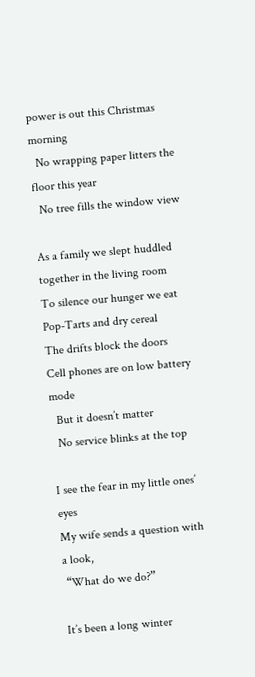power is out this Christmas morning
  No wrapping paper litters the floor this year
  No tree fills the window view

As a family we slept huddled together in the living room
To silence our hunger we eat Pop-Tarts and dry cereal
The drifts block the doors
Cell phones are on low battery mode
  But it doesn’t matter
  No service blinks at the top

I see the fear in my little ones’ eyes
My wife sends a question with a look,
 “What do we do?”

It’s been a long winter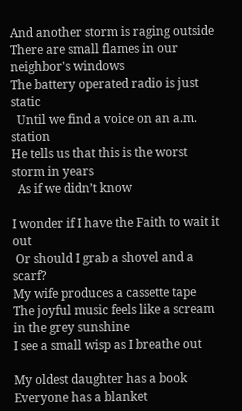And another storm is raging outside
There are small flames in our neighbor's windows
The battery operated radio is just static
  Until we find a voice on an a.m. station
He tells us that this is the worst storm in years
  As if we didn’t know

I wonder if I have the Faith to wait it out
 Or should I grab a shovel and a scarf?
My wife produces a cassette tape
The joyful music feels like a scream in the grey sunshine
I see a small wisp as I breathe out

My oldest daughter has a book
Everyone has a blanket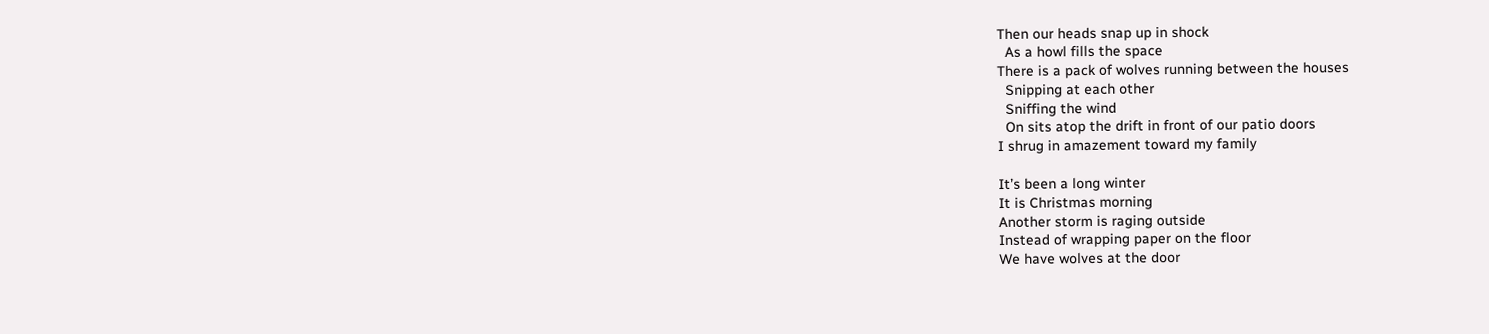Then our heads snap up in shock
  As a howl fills the space
There is a pack of wolves running between the houses
  Snipping at each other
  Sniffing the wind
  On sits atop the drift in front of our patio doors
I shrug in amazement toward my family

It’s been a long winter
It is Christmas morning
Another storm is raging outside
Instead of wrapping paper on the floor
We have wolves at the door